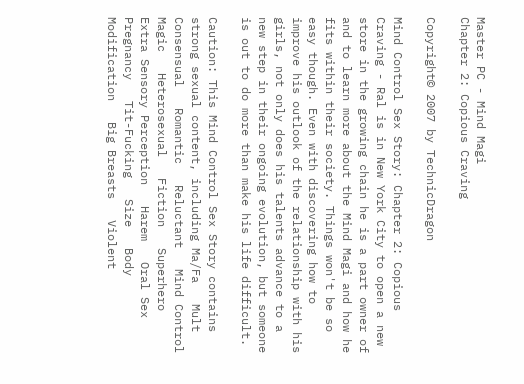Master PC - Mind Magi
Chapter 2: Copious Craving

Copyright© 2007 by TechnicDragon

Mind Control Sex Story: Chapter 2: Copious Craving - Ral is in New York City to open a new store in the growing chain he is a part owner of and to learn more about the Mind Magi and how he fits within their society. Things won't be so easy though. Even with discovering how to improve his outlook of the relationship with his girls, not only does his talents advance to a new step in their ongoing evolution, but someone is out to do more than make his life difficult.

Caution: This Mind Control Sex Story contains strong sexual content, including Ma/Fa   Mult   Consensual   Romantic   Reluctant   Mind Control   Magic   Heterosexual   Fiction   Superhero   Extra Sensory Perception   Harem   Oral Sex   Pregnancy   Tit-Fucking   Size   Body Modification   Big Breasts   Violent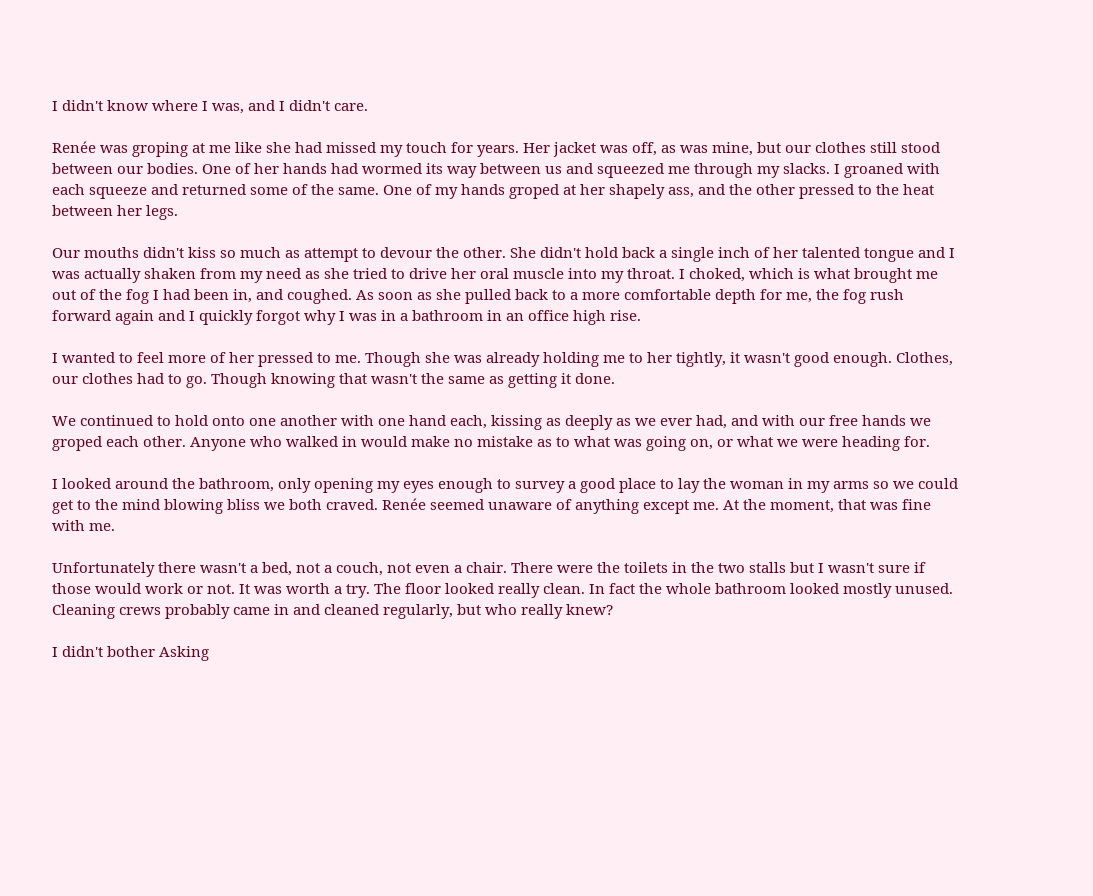I didn't know where I was, and I didn't care.

Renée was groping at me like she had missed my touch for years. Her jacket was off, as was mine, but our clothes still stood between our bodies. One of her hands had wormed its way between us and squeezed me through my slacks. I groaned with each squeeze and returned some of the same. One of my hands groped at her shapely ass, and the other pressed to the heat between her legs.

Our mouths didn't kiss so much as attempt to devour the other. She didn't hold back a single inch of her talented tongue and I was actually shaken from my need as she tried to drive her oral muscle into my throat. I choked, which is what brought me out of the fog I had been in, and coughed. As soon as she pulled back to a more comfortable depth for me, the fog rush forward again and I quickly forgot why I was in a bathroom in an office high rise.

I wanted to feel more of her pressed to me. Though she was already holding me to her tightly, it wasn't good enough. Clothes, our clothes had to go. Though knowing that wasn't the same as getting it done.

We continued to hold onto one another with one hand each, kissing as deeply as we ever had, and with our free hands we groped each other. Anyone who walked in would make no mistake as to what was going on, or what we were heading for.

I looked around the bathroom, only opening my eyes enough to survey a good place to lay the woman in my arms so we could get to the mind blowing bliss we both craved. Renée seemed unaware of anything except me. At the moment, that was fine with me.

Unfortunately there wasn't a bed, not a couch, not even a chair. There were the toilets in the two stalls but I wasn't sure if those would work or not. It was worth a try. The floor looked really clean. In fact the whole bathroom looked mostly unused. Cleaning crews probably came in and cleaned regularly, but who really knew?

I didn't bother Asking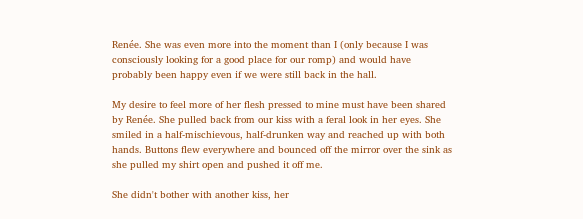Renée. She was even more into the moment than I (only because I was consciously looking for a good place for our romp) and would have probably been happy even if we were still back in the hall.

My desire to feel more of her flesh pressed to mine must have been shared by Renée. She pulled back from our kiss with a feral look in her eyes. She smiled in a half-mischievous, half-drunken way and reached up with both hands. Buttons flew everywhere and bounced off the mirror over the sink as she pulled my shirt open and pushed it off me.

She didn't bother with another kiss, her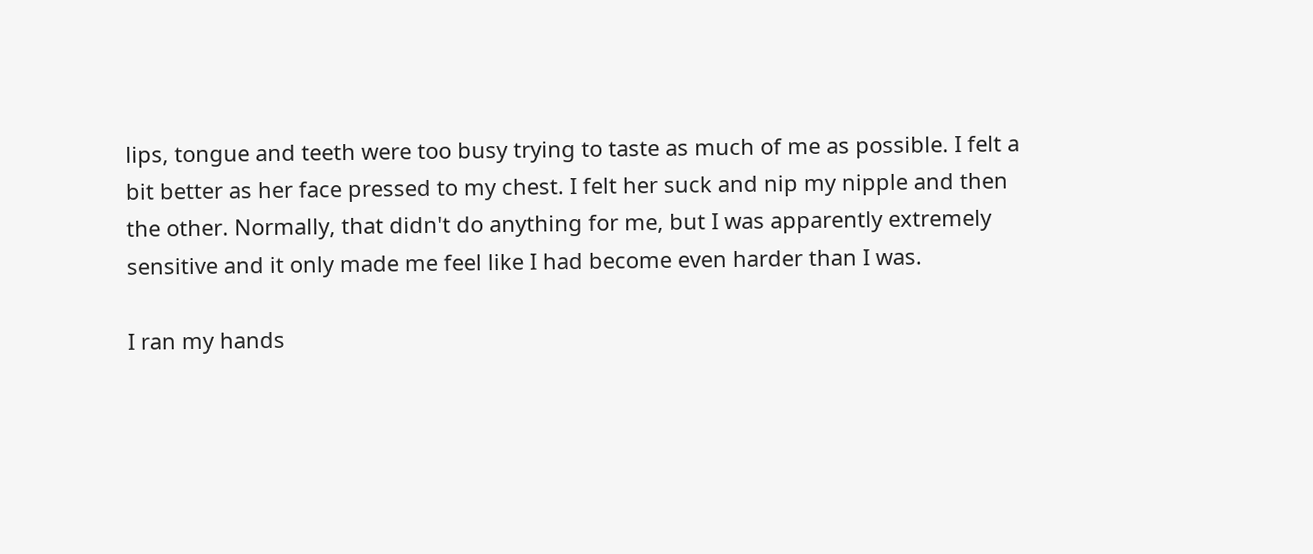lips, tongue and teeth were too busy trying to taste as much of me as possible. I felt a bit better as her face pressed to my chest. I felt her suck and nip my nipple and then the other. Normally, that didn't do anything for me, but I was apparently extremely sensitive and it only made me feel like I had become even harder than I was.

I ran my hands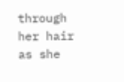through her hair as she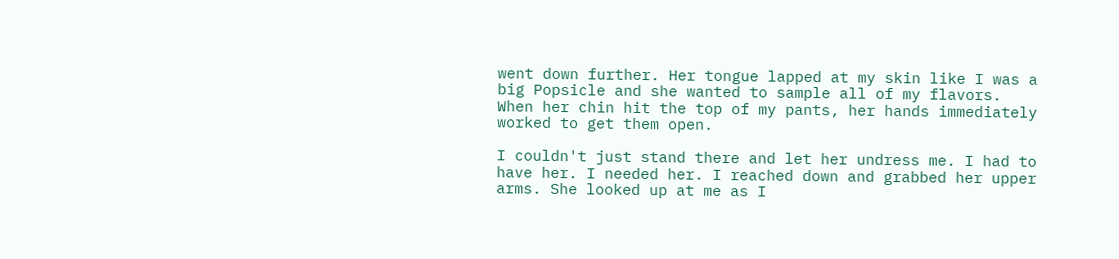went down further. Her tongue lapped at my skin like I was a big Popsicle and she wanted to sample all of my flavors. When her chin hit the top of my pants, her hands immediately worked to get them open.

I couldn't just stand there and let her undress me. I had to have her. I needed her. I reached down and grabbed her upper arms. She looked up at me as I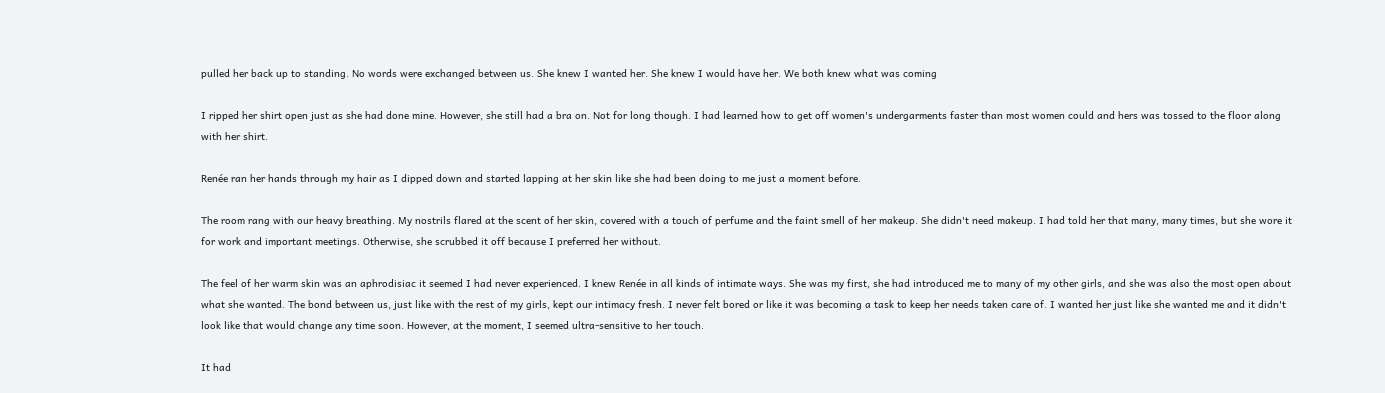pulled her back up to standing. No words were exchanged between us. She knew I wanted her. She knew I would have her. We both knew what was coming

I ripped her shirt open just as she had done mine. However, she still had a bra on. Not for long though. I had learned how to get off women's undergarments faster than most women could and hers was tossed to the floor along with her shirt.

Renée ran her hands through my hair as I dipped down and started lapping at her skin like she had been doing to me just a moment before.

The room rang with our heavy breathing. My nostrils flared at the scent of her skin, covered with a touch of perfume and the faint smell of her makeup. She didn't need makeup. I had told her that many, many times, but she wore it for work and important meetings. Otherwise, she scrubbed it off because I preferred her without.

The feel of her warm skin was an aphrodisiac it seemed I had never experienced. I knew Renée in all kinds of intimate ways. She was my first, she had introduced me to many of my other girls, and she was also the most open about what she wanted. The bond between us, just like with the rest of my girls, kept our intimacy fresh. I never felt bored or like it was becoming a task to keep her needs taken care of. I wanted her just like she wanted me and it didn't look like that would change any time soon. However, at the moment, I seemed ultra-sensitive to her touch.

It had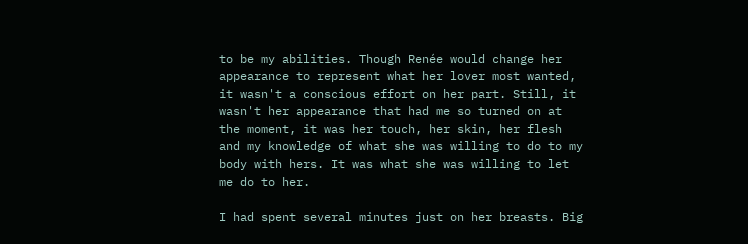to be my abilities. Though Renée would change her appearance to represent what her lover most wanted, it wasn't a conscious effort on her part. Still, it wasn't her appearance that had me so turned on at the moment, it was her touch, her skin, her flesh and my knowledge of what she was willing to do to my body with hers. It was what she was willing to let me do to her.

I had spent several minutes just on her breasts. Big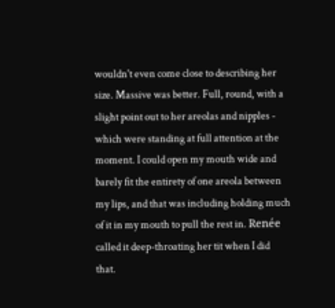wouldn't even come close to describing her size. Massive was better. Full, round, with a slight point out to her areolas and nipples - which were standing at full attention at the moment. I could open my mouth wide and barely fit the entirety of one areola between my lips, and that was including holding much of it in my mouth to pull the rest in. Renée called it deep-throating her tit when I did that.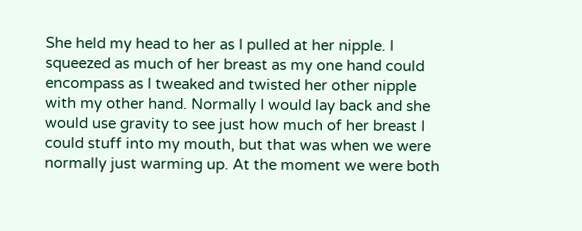She held my head to her as I pulled at her nipple. I squeezed as much of her breast as my one hand could encompass as I tweaked and twisted her other nipple with my other hand. Normally I would lay back and she would use gravity to see just how much of her breast I could stuff into my mouth, but that was when we were normally just warming up. At the moment we were both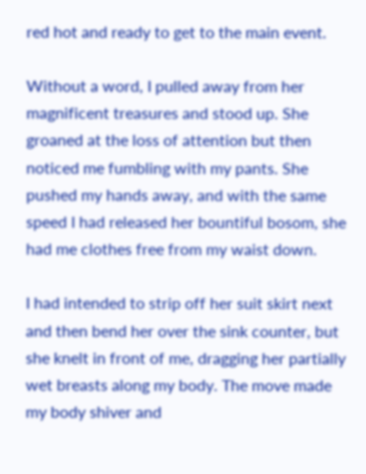red hot and ready to get to the main event.

Without a word, I pulled away from her magnificent treasures and stood up. She groaned at the loss of attention but then noticed me fumbling with my pants. She pushed my hands away, and with the same speed I had released her bountiful bosom, she had me clothes free from my waist down.

I had intended to strip off her suit skirt next and then bend her over the sink counter, but she knelt in front of me, dragging her partially wet breasts along my body. The move made my body shiver and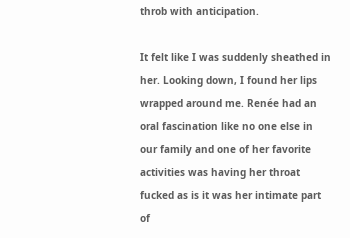throb with anticipation.

It felt like I was suddenly sheathed in her. Looking down, I found her lips wrapped around me. Renée had an oral fascination like no one else in our family and one of her favorite activities was having her throat fucked as is it was her intimate part of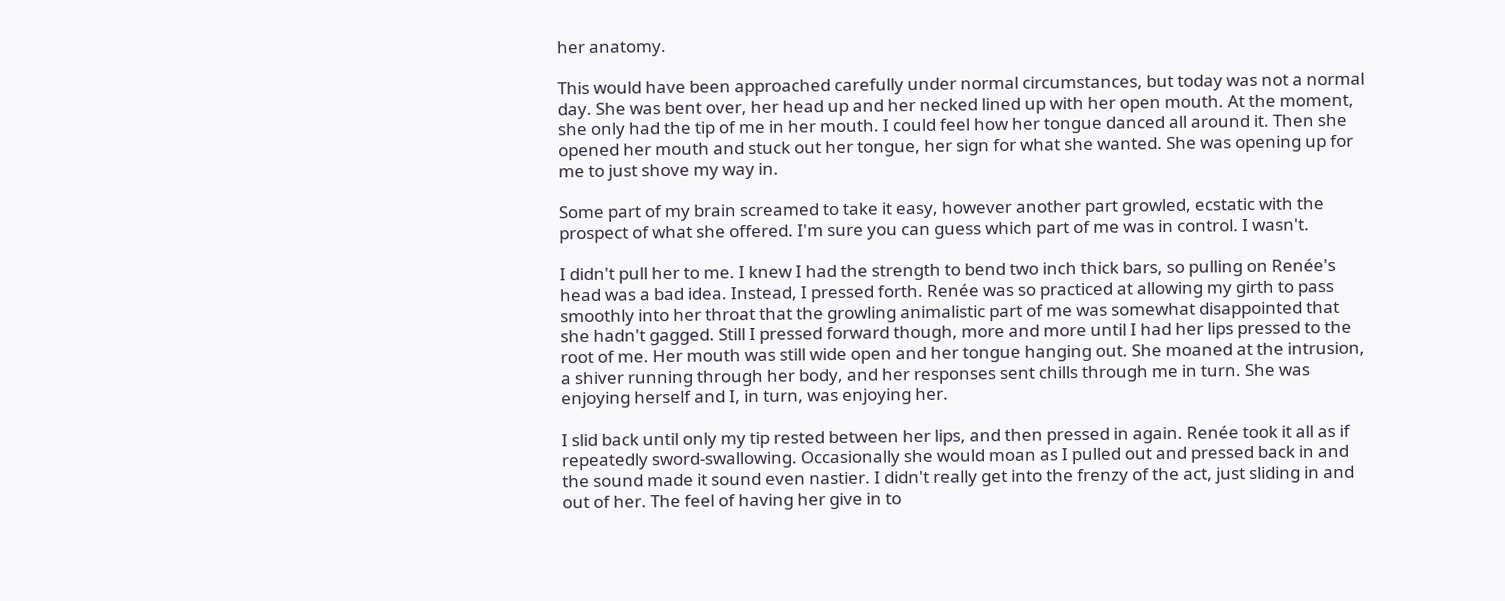her anatomy.

This would have been approached carefully under normal circumstances, but today was not a normal day. She was bent over, her head up and her necked lined up with her open mouth. At the moment, she only had the tip of me in her mouth. I could feel how her tongue danced all around it. Then she opened her mouth and stuck out her tongue, her sign for what she wanted. She was opening up for me to just shove my way in.

Some part of my brain screamed to take it easy, however another part growled, ecstatic with the prospect of what she offered. I'm sure you can guess which part of me was in control. I wasn't.

I didn't pull her to me. I knew I had the strength to bend two inch thick bars, so pulling on Renée's head was a bad idea. Instead, I pressed forth. Renée was so practiced at allowing my girth to pass smoothly into her throat that the growling animalistic part of me was somewhat disappointed that she hadn't gagged. Still I pressed forward though, more and more until I had her lips pressed to the root of me. Her mouth was still wide open and her tongue hanging out. She moaned at the intrusion, a shiver running through her body, and her responses sent chills through me in turn. She was enjoying herself and I, in turn, was enjoying her.

I slid back until only my tip rested between her lips, and then pressed in again. Renée took it all as if repeatedly sword-swallowing. Occasionally she would moan as I pulled out and pressed back in and the sound made it sound even nastier. I didn't really get into the frenzy of the act, just sliding in and out of her. The feel of having her give in to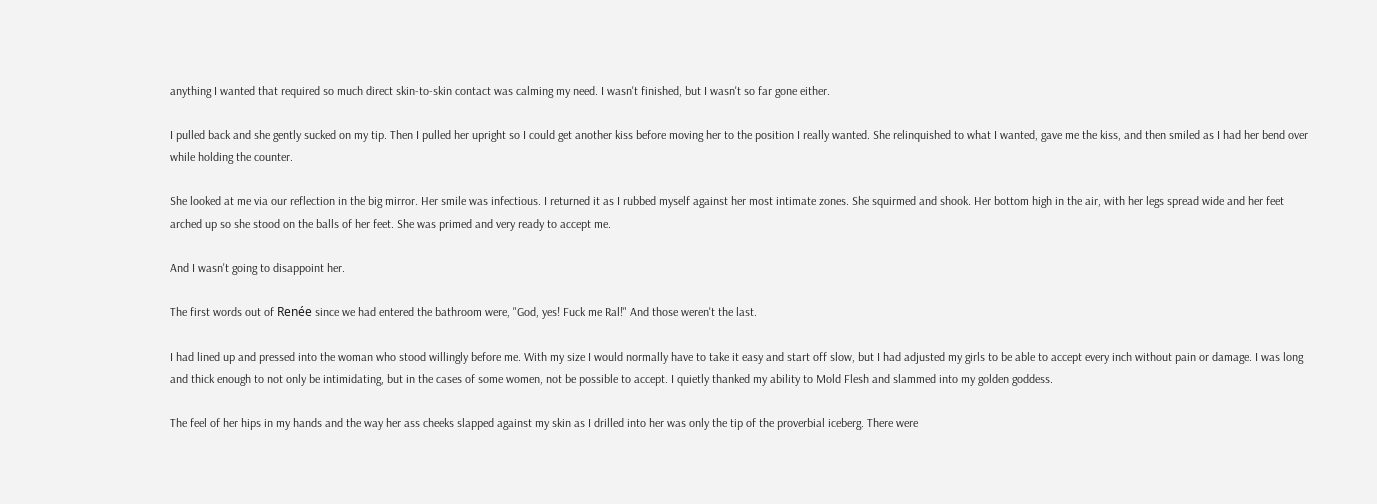anything I wanted that required so much direct skin-to-skin contact was calming my need. I wasn't finished, but I wasn't so far gone either.

I pulled back and she gently sucked on my tip. Then I pulled her upright so I could get another kiss before moving her to the position I really wanted. She relinquished to what I wanted, gave me the kiss, and then smiled as I had her bend over while holding the counter.

She looked at me via our reflection in the big mirror. Her smile was infectious. I returned it as I rubbed myself against her most intimate zones. She squirmed and shook. Her bottom high in the air, with her legs spread wide and her feet arched up so she stood on the balls of her feet. She was primed and very ready to accept me.

And I wasn't going to disappoint her.

The first words out of Renée since we had entered the bathroom were, "God, yes! Fuck me Ral!" And those weren't the last.

I had lined up and pressed into the woman who stood willingly before me. With my size I would normally have to take it easy and start off slow, but I had adjusted my girls to be able to accept every inch without pain or damage. I was long and thick enough to not only be intimidating, but in the cases of some women, not be possible to accept. I quietly thanked my ability to Mold Flesh and slammed into my golden goddess.

The feel of her hips in my hands and the way her ass cheeks slapped against my skin as I drilled into her was only the tip of the proverbial iceberg. There were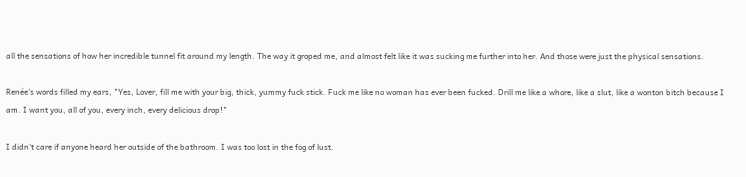all the sensations of how her incredible tunnel fit around my length. The way it groped me, and almost felt like it was sucking me further into her. And those were just the physical sensations.

Renée's words filled my ears, "Yes, Lover, fill me with your big, thick, yummy fuck stick. Fuck me like no woman has ever been fucked. Drill me like a whore, like a slut, like a wonton bitch because I am. I want you, all of you, every inch, every delicious drop!"

I didn't care if anyone heard her outside of the bathroom. I was too lost in the fog of lust.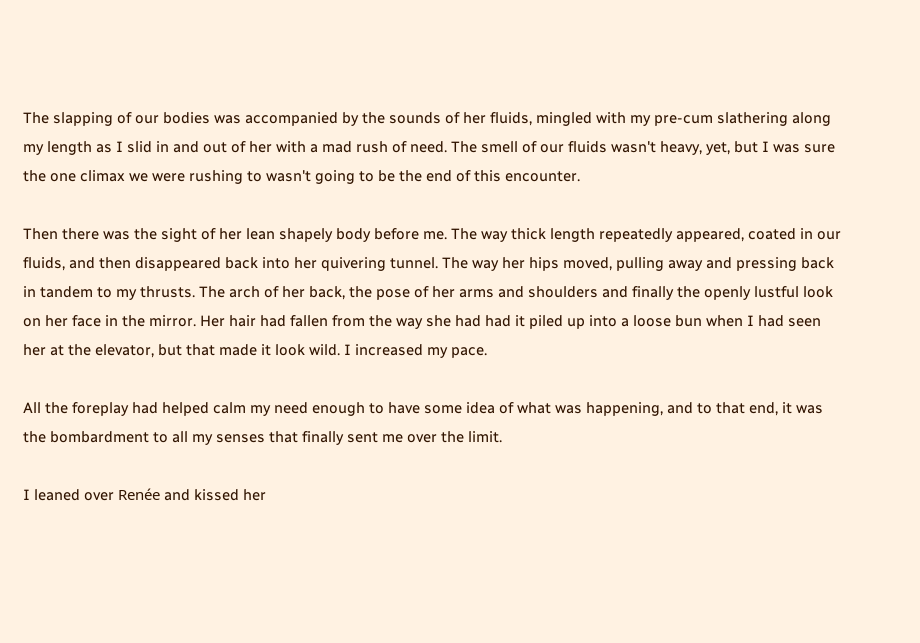The slapping of our bodies was accompanied by the sounds of her fluids, mingled with my pre-cum slathering along my length as I slid in and out of her with a mad rush of need. The smell of our fluids wasn't heavy, yet, but I was sure the one climax we were rushing to wasn't going to be the end of this encounter.

Then there was the sight of her lean shapely body before me. The way thick length repeatedly appeared, coated in our fluids, and then disappeared back into her quivering tunnel. The way her hips moved, pulling away and pressing back in tandem to my thrusts. The arch of her back, the pose of her arms and shoulders and finally the openly lustful look on her face in the mirror. Her hair had fallen from the way she had had it piled up into a loose bun when I had seen her at the elevator, but that made it look wild. I increased my pace.

All the foreplay had helped calm my need enough to have some idea of what was happening, and to that end, it was the bombardment to all my senses that finally sent me over the limit.

I leaned over Renée and kissed her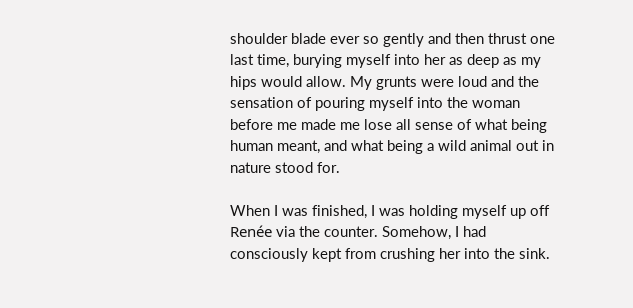shoulder blade ever so gently and then thrust one last time, burying myself into her as deep as my hips would allow. My grunts were loud and the sensation of pouring myself into the woman before me made me lose all sense of what being human meant, and what being a wild animal out in nature stood for.

When I was finished, I was holding myself up off Renée via the counter. Somehow, I had consciously kept from crushing her into the sink.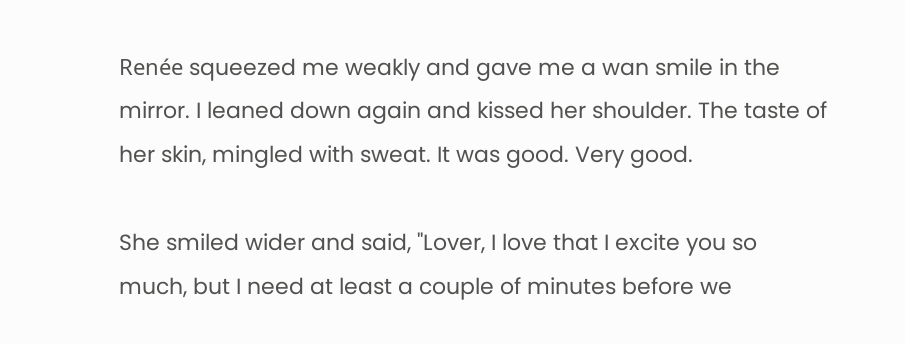Renée squeezed me weakly and gave me a wan smile in the mirror. I leaned down again and kissed her shoulder. The taste of her skin, mingled with sweat. It was good. Very good.

She smiled wider and said, "Lover, I love that I excite you so much, but I need at least a couple of minutes before we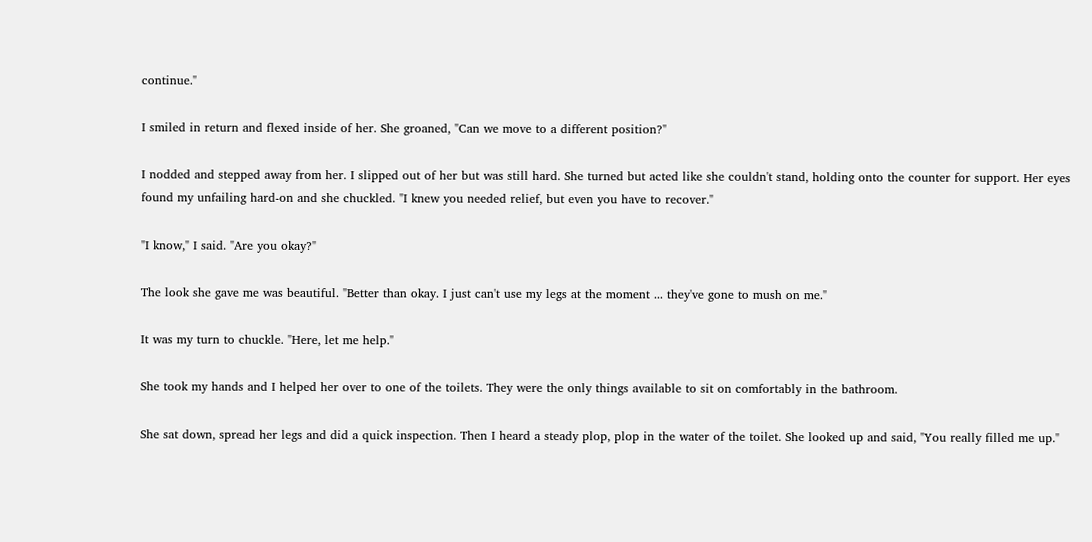continue."

I smiled in return and flexed inside of her. She groaned, "Can we move to a different position?"

I nodded and stepped away from her. I slipped out of her but was still hard. She turned but acted like she couldn't stand, holding onto the counter for support. Her eyes found my unfailing hard-on and she chuckled. "I knew you needed relief, but even you have to recover."

"I know," I said. "Are you okay?"

The look she gave me was beautiful. "Better than okay. I just can't use my legs at the moment ... they've gone to mush on me."

It was my turn to chuckle. "Here, let me help."

She took my hands and I helped her over to one of the toilets. They were the only things available to sit on comfortably in the bathroom.

She sat down, spread her legs and did a quick inspection. Then I heard a steady plop, plop in the water of the toilet. She looked up and said, "You really filled me up."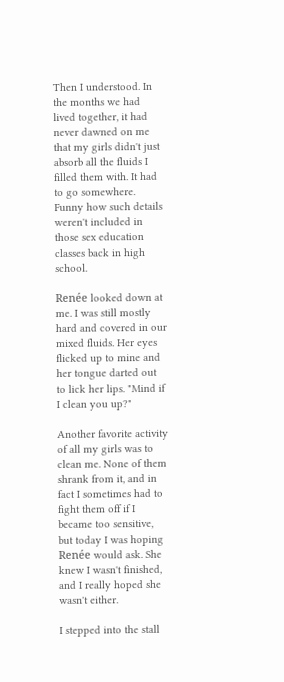Then I understood. In the months we had lived together, it had never dawned on me that my girls didn't just absorb all the fluids I filled them with. It had to go somewhere. Funny how such details weren't included in those sex education classes back in high school.

Renée looked down at me. I was still mostly hard and covered in our mixed fluids. Her eyes flicked up to mine and her tongue darted out to lick her lips. "Mind if I clean you up?"

Another favorite activity of all my girls was to clean me. None of them shrank from it, and in fact I sometimes had to fight them off if I became too sensitive, but today I was hoping Renée would ask. She knew I wasn't finished, and I really hoped she wasn't either.

I stepped into the stall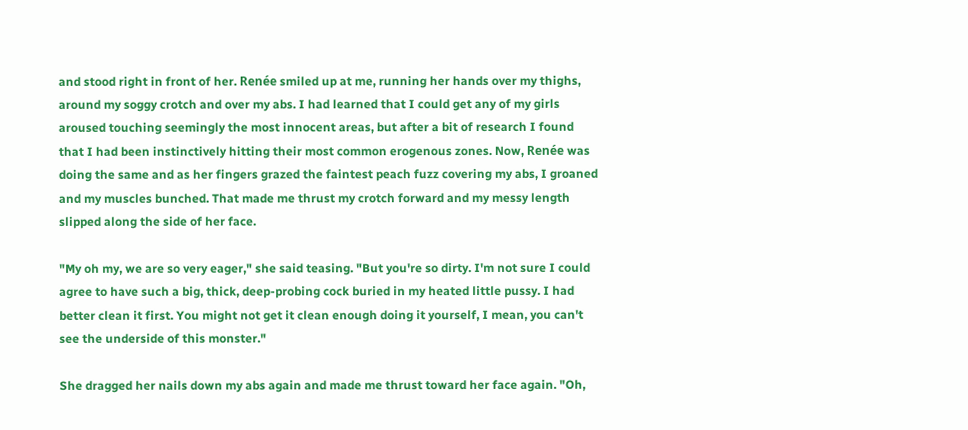and stood right in front of her. Renée smiled up at me, running her hands over my thighs, around my soggy crotch and over my abs. I had learned that I could get any of my girls aroused touching seemingly the most innocent areas, but after a bit of research I found that I had been instinctively hitting their most common erogenous zones. Now, Renée was doing the same and as her fingers grazed the faintest peach fuzz covering my abs, I groaned and my muscles bunched. That made me thrust my crotch forward and my messy length slipped along the side of her face.

"My oh my, we are so very eager," she said teasing. "But you're so dirty. I'm not sure I could agree to have such a big, thick, deep-probing cock buried in my heated little pussy. I had better clean it first. You might not get it clean enough doing it yourself, I mean, you can't see the underside of this monster."

She dragged her nails down my abs again and made me thrust toward her face again. "Oh,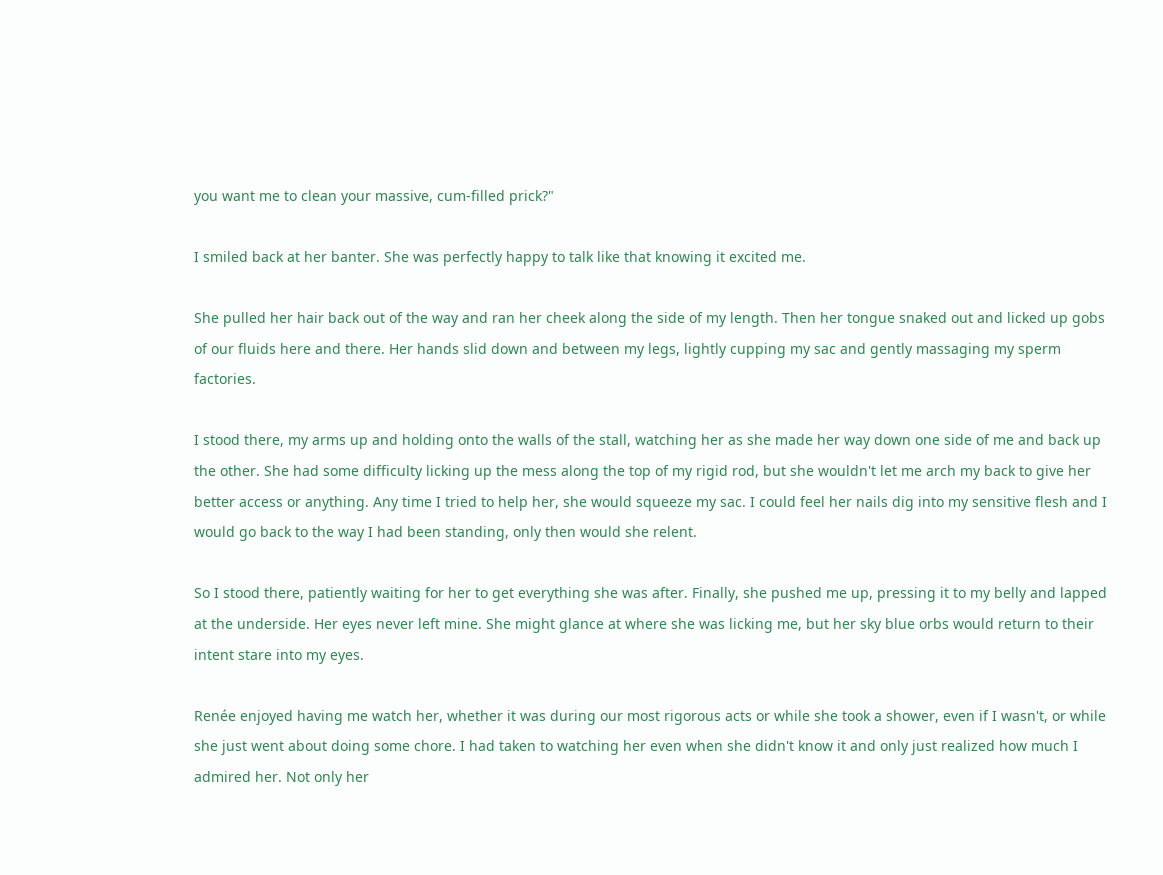you want me to clean your massive, cum-filled prick?"

I smiled back at her banter. She was perfectly happy to talk like that knowing it excited me.

She pulled her hair back out of the way and ran her cheek along the side of my length. Then her tongue snaked out and licked up gobs of our fluids here and there. Her hands slid down and between my legs, lightly cupping my sac and gently massaging my sperm factories.

I stood there, my arms up and holding onto the walls of the stall, watching her as she made her way down one side of me and back up the other. She had some difficulty licking up the mess along the top of my rigid rod, but she wouldn't let me arch my back to give her better access or anything. Any time I tried to help her, she would squeeze my sac. I could feel her nails dig into my sensitive flesh and I would go back to the way I had been standing, only then would she relent.

So I stood there, patiently waiting for her to get everything she was after. Finally, she pushed me up, pressing it to my belly and lapped at the underside. Her eyes never left mine. She might glance at where she was licking me, but her sky blue orbs would return to their intent stare into my eyes.

Renée enjoyed having me watch her, whether it was during our most rigorous acts or while she took a shower, even if I wasn't, or while she just went about doing some chore. I had taken to watching her even when she didn't know it and only just realized how much I admired her. Not only her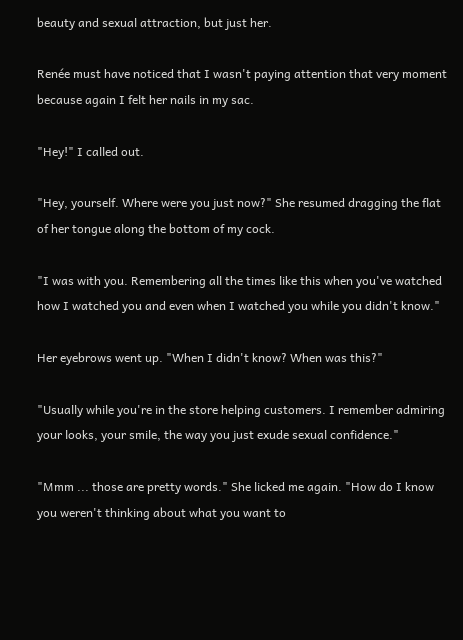beauty and sexual attraction, but just her.

Renée must have noticed that I wasn't paying attention that very moment because again I felt her nails in my sac.

"Hey!" I called out.

"Hey, yourself. Where were you just now?" She resumed dragging the flat of her tongue along the bottom of my cock.

"I was with you. Remembering all the times like this when you've watched how I watched you and even when I watched you while you didn't know."

Her eyebrows went up. "When I didn't know? When was this?"

"Usually while you're in the store helping customers. I remember admiring your looks, your smile, the way you just exude sexual confidence."

"Mmm ... those are pretty words." She licked me again. "How do I know you weren't thinking about what you want to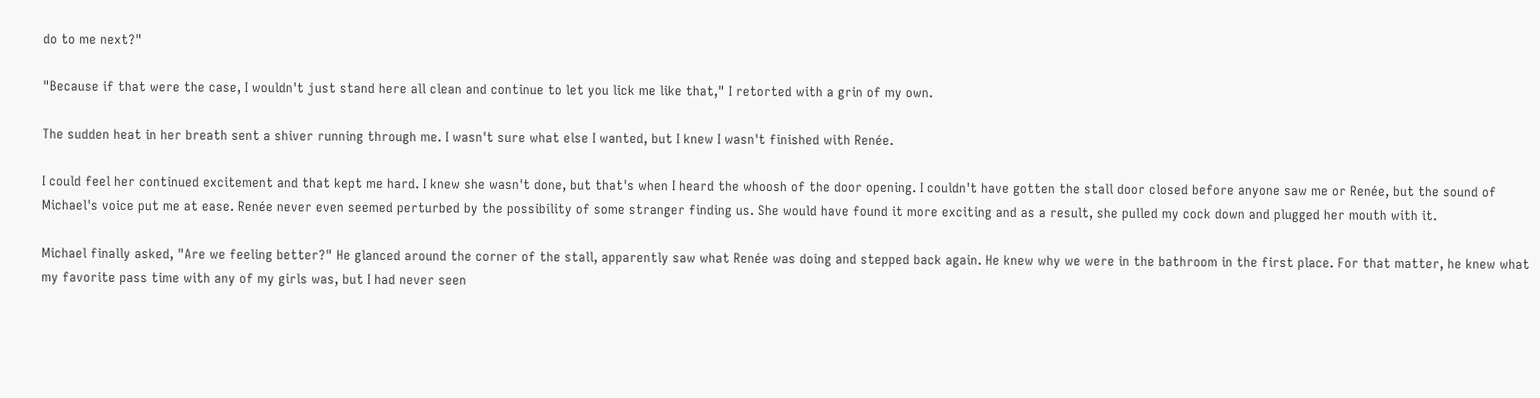do to me next?"

"Because if that were the case, I wouldn't just stand here all clean and continue to let you lick me like that," I retorted with a grin of my own.

The sudden heat in her breath sent a shiver running through me. I wasn't sure what else I wanted, but I knew I wasn't finished with Renée.

I could feel her continued excitement and that kept me hard. I knew she wasn't done, but that's when I heard the whoosh of the door opening. I couldn't have gotten the stall door closed before anyone saw me or Renée, but the sound of Michael's voice put me at ease. Renée never even seemed perturbed by the possibility of some stranger finding us. She would have found it more exciting and as a result, she pulled my cock down and plugged her mouth with it.

Michael finally asked, "Are we feeling better?" He glanced around the corner of the stall, apparently saw what Renée was doing and stepped back again. He knew why we were in the bathroom in the first place. For that matter, he knew what my favorite pass time with any of my girls was, but I had never seen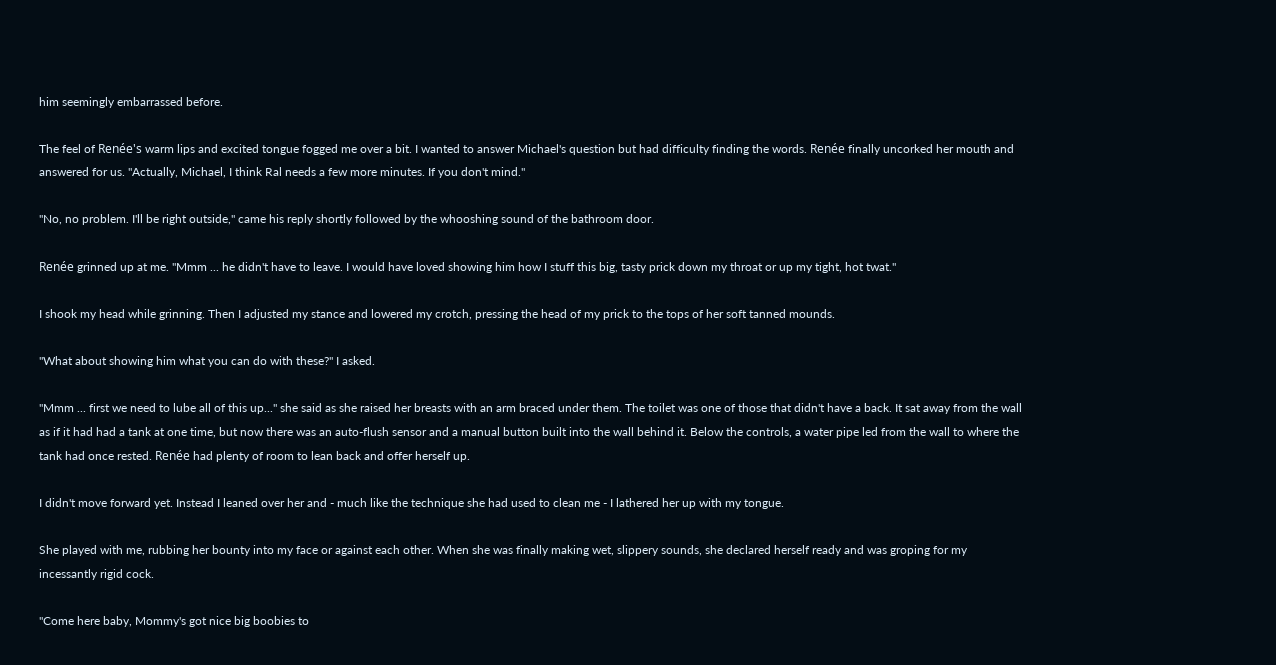him seemingly embarrassed before.

The feel of Renée's warm lips and excited tongue fogged me over a bit. I wanted to answer Michael's question but had difficulty finding the words. Renée finally uncorked her mouth and answered for us. "Actually, Michael, I think Ral needs a few more minutes. If you don't mind."

"No, no problem. I'll be right outside," came his reply shortly followed by the whooshing sound of the bathroom door.

Renée grinned up at me. "Mmm ... he didn't have to leave. I would have loved showing him how I stuff this big, tasty prick down my throat or up my tight, hot twat."

I shook my head while grinning. Then I adjusted my stance and lowered my crotch, pressing the head of my prick to the tops of her soft tanned mounds.

"What about showing him what you can do with these?" I asked.

"Mmm ... first we need to lube all of this up..." she said as she raised her breasts with an arm braced under them. The toilet was one of those that didn't have a back. It sat away from the wall as if it had had a tank at one time, but now there was an auto-flush sensor and a manual button built into the wall behind it. Below the controls, a water pipe led from the wall to where the tank had once rested. Renée had plenty of room to lean back and offer herself up.

I didn't move forward yet. Instead I leaned over her and - much like the technique she had used to clean me - I lathered her up with my tongue.

She played with me, rubbing her bounty into my face or against each other. When she was finally making wet, slippery sounds, she declared herself ready and was groping for my incessantly rigid cock.

"Come here baby, Mommy's got nice big boobies to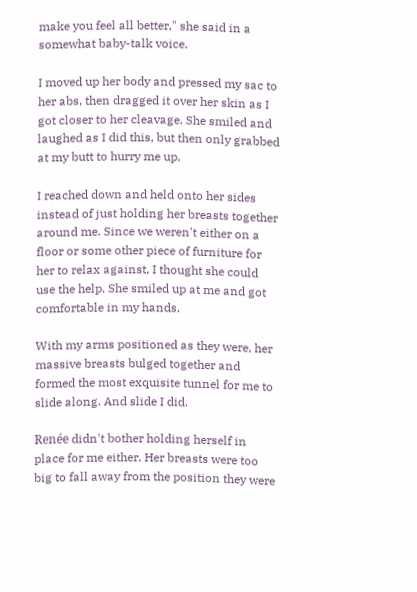make you feel all better," she said in a somewhat baby-talk voice.

I moved up her body and pressed my sac to her abs, then dragged it over her skin as I got closer to her cleavage. She smiled and laughed as I did this, but then only grabbed at my butt to hurry me up.

I reached down and held onto her sides instead of just holding her breasts together around me. Since we weren't either on a floor or some other piece of furniture for her to relax against, I thought she could use the help. She smiled up at me and got comfortable in my hands.

With my arms positioned as they were, her massive breasts bulged together and formed the most exquisite tunnel for me to slide along. And slide I did.

Renée didn't bother holding herself in place for me either. Her breasts were too big to fall away from the position they were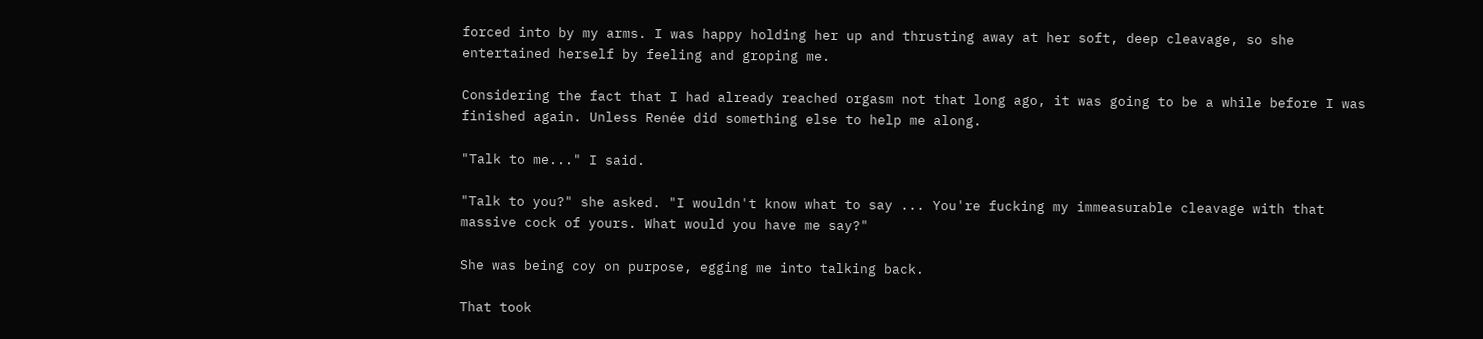forced into by my arms. I was happy holding her up and thrusting away at her soft, deep cleavage, so she entertained herself by feeling and groping me.

Considering the fact that I had already reached orgasm not that long ago, it was going to be a while before I was finished again. Unless Renée did something else to help me along.

"Talk to me..." I said.

"Talk to you?" she asked. "I wouldn't know what to say ... You're fucking my immeasurable cleavage with that massive cock of yours. What would you have me say?"

She was being coy on purpose, egging me into talking back.

That took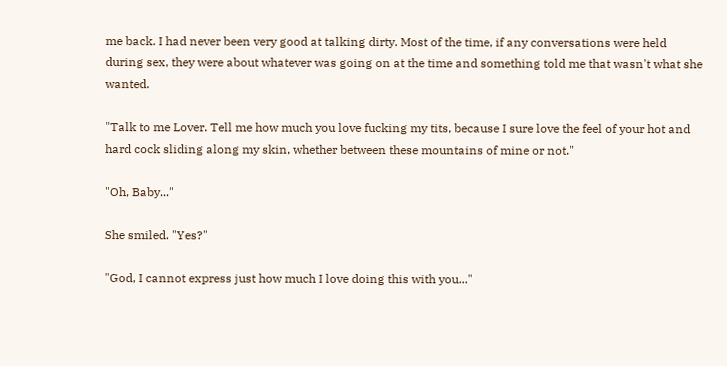me back. I had never been very good at talking dirty. Most of the time, if any conversations were held during sex, they were about whatever was going on at the time and something told me that wasn't what she wanted.

"Talk to me Lover. Tell me how much you love fucking my tits, because I sure love the feel of your hot and hard cock sliding along my skin, whether between these mountains of mine or not."

"Oh, Baby..."

She smiled. "Yes?"

"God, I cannot express just how much I love doing this with you..."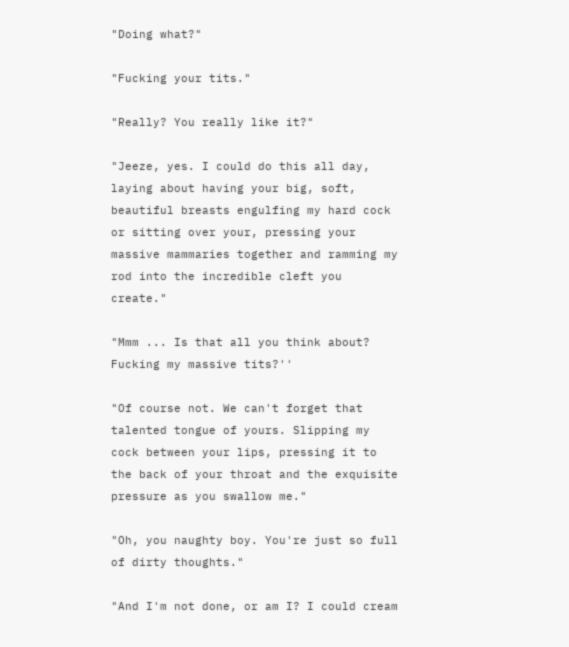"Doing what?"

"Fucking your tits."

"Really? You really like it?"

"Jeeze, yes. I could do this all day, laying about having your big, soft, beautiful breasts engulfing my hard cock or sitting over your, pressing your massive mammaries together and ramming my rod into the incredible cleft you create."

"Mmm ... Is that all you think about? Fucking my massive tits?''

"Of course not. We can't forget that talented tongue of yours. Slipping my cock between your lips, pressing it to the back of your throat and the exquisite pressure as you swallow me."

"Oh, you naughty boy. You're just so full of dirty thoughts."

"And I'm not done, or am I? I could cream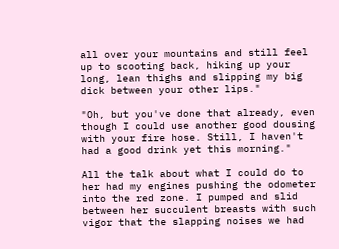all over your mountains and still feel up to scooting back, hiking up your long, lean thighs and slipping my big dick between your other lips."

"Oh, but you've done that already, even though I could use another good dousing with your fire hose. Still, I haven't had a good drink yet this morning."

All the talk about what I could do to her had my engines pushing the odometer into the red zone. I pumped and slid between her succulent breasts with such vigor that the slapping noises we had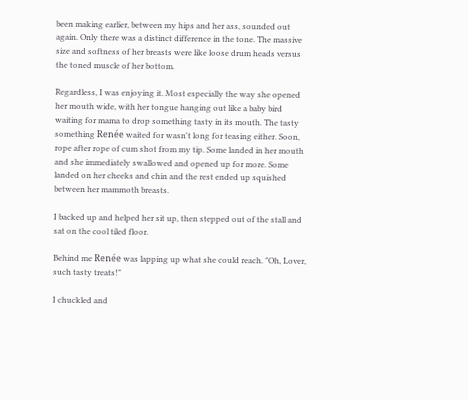been making earlier, between my hips and her ass, sounded out again. Only there was a distinct difference in the tone. The massive size and softness of her breasts were like loose drum heads versus the toned muscle of her bottom.

Regardless, I was enjoying it. Most especially the way she opened her mouth wide, with her tongue hanging out like a baby bird waiting for mama to drop something tasty in its mouth. The tasty something Renée waited for wasn't long for teasing either. Soon, rope after rope of cum shot from my tip. Some landed in her mouth and she immediately swallowed and opened up for more. Some landed on her cheeks and chin and the rest ended up squished between her mammoth breasts.

I backed up and helped her sit up, then stepped out of the stall and sat on the cool tiled floor.

Behind me Renée was lapping up what she could reach. "Oh, Lover, such tasty treats!"

I chuckled and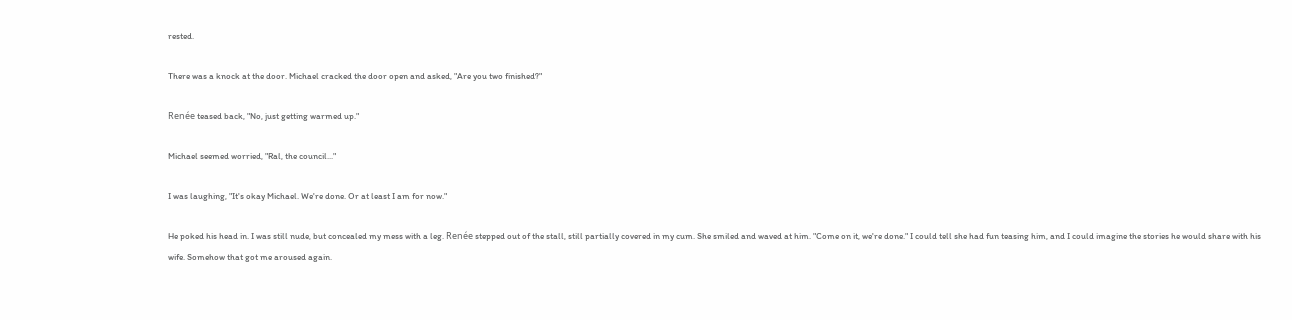rested.

There was a knock at the door. Michael cracked the door open and asked, "Are you two finished?"

Renée teased back, "No, just getting warmed up."

Michael seemed worried, "Ral, the council..."

I was laughing, "It's okay Michael. We're done. Or at least I am for now."

He poked his head in. I was still nude, but concealed my mess with a leg. Renée stepped out of the stall, still partially covered in my cum. She smiled and waved at him. "Come on it, we're done." I could tell she had fun teasing him, and I could imagine the stories he would share with his wife. Somehow that got me aroused again.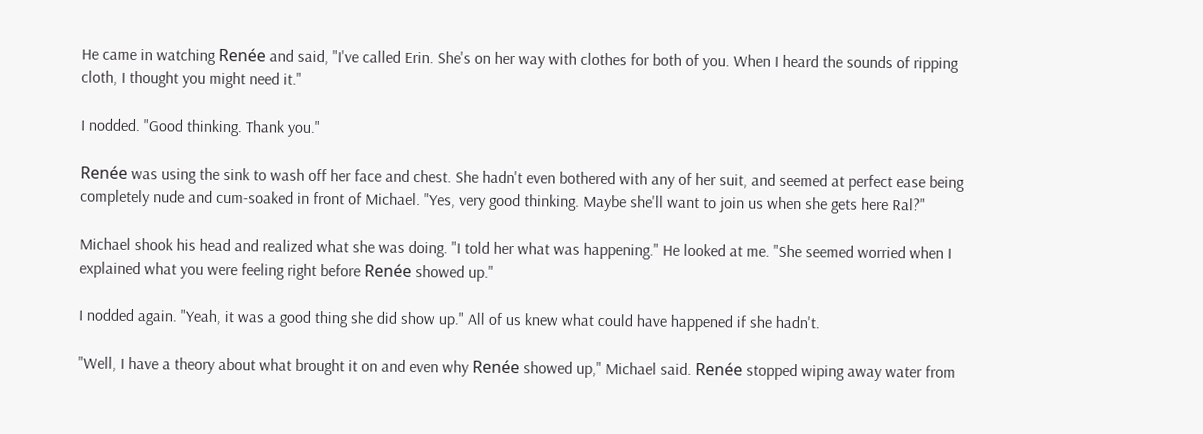He came in watching Renée and said, "I've called Erin. She's on her way with clothes for both of you. When I heard the sounds of ripping cloth, I thought you might need it."

I nodded. "Good thinking. Thank you."

Renée was using the sink to wash off her face and chest. She hadn't even bothered with any of her suit, and seemed at perfect ease being completely nude and cum-soaked in front of Michael. "Yes, very good thinking. Maybe she'll want to join us when she gets here Ral?"

Michael shook his head and realized what she was doing. "I told her what was happening." He looked at me. "She seemed worried when I explained what you were feeling right before Renée showed up."

I nodded again. "Yeah, it was a good thing she did show up." All of us knew what could have happened if she hadn't.

"Well, I have a theory about what brought it on and even why Renée showed up," Michael said. Renée stopped wiping away water from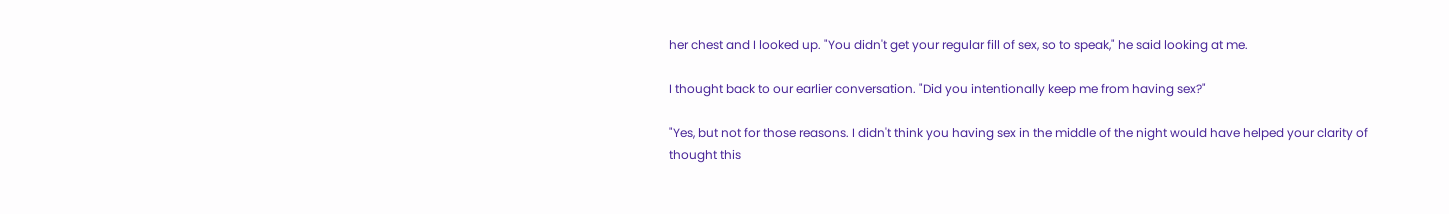her chest and I looked up. "You didn't get your regular fill of sex, so to speak," he said looking at me.

I thought back to our earlier conversation. "Did you intentionally keep me from having sex?"

"Yes, but not for those reasons. I didn't think you having sex in the middle of the night would have helped your clarity of thought this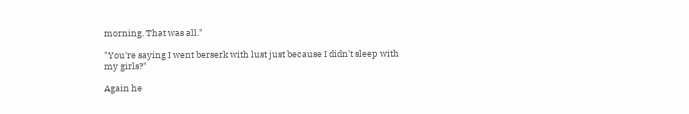morning. That was all."

"You're saying I went berserk with lust just because I didn't sleep with my girls?"

Again he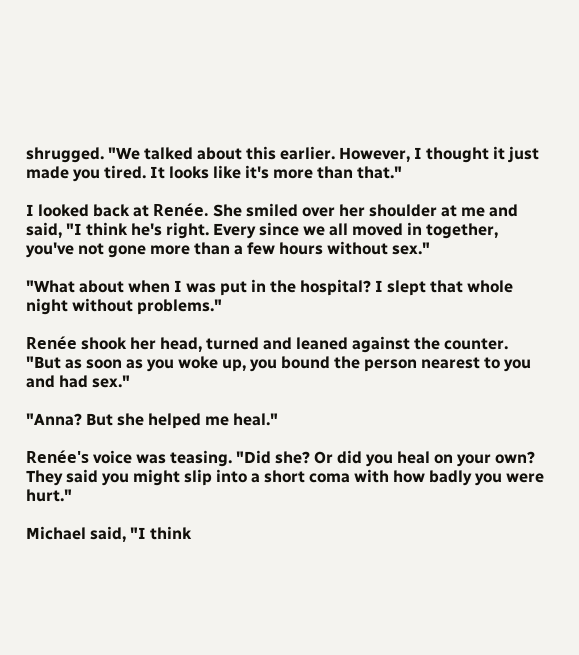shrugged. "We talked about this earlier. However, I thought it just made you tired. It looks like it's more than that."

I looked back at Renée. She smiled over her shoulder at me and said, "I think he's right. Every since we all moved in together, you've not gone more than a few hours without sex."

"What about when I was put in the hospital? I slept that whole night without problems."

Renée shook her head, turned and leaned against the counter. "But as soon as you woke up, you bound the person nearest to you and had sex."

"Anna? But she helped me heal."

Renée's voice was teasing. "Did she? Or did you heal on your own? They said you might slip into a short coma with how badly you were hurt."

Michael said, "I think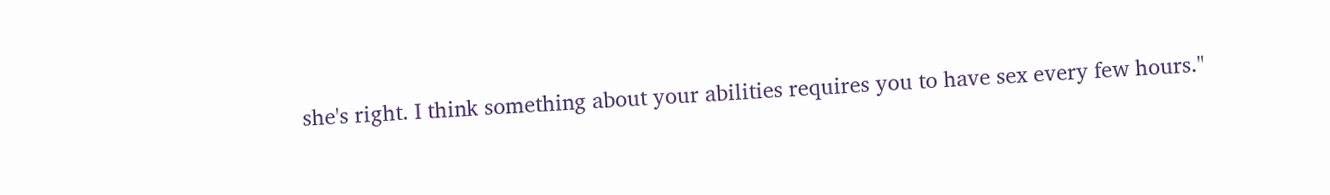she's right. I think something about your abilities requires you to have sex every few hours."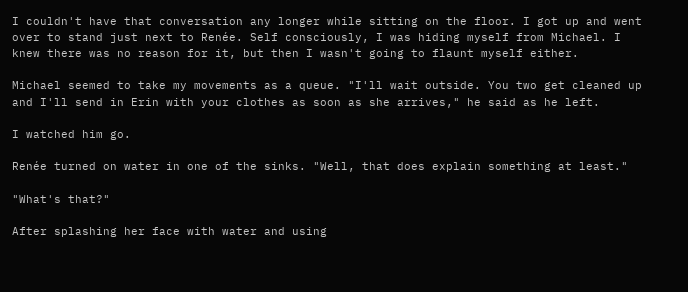I couldn't have that conversation any longer while sitting on the floor. I got up and went over to stand just next to Renée. Self consciously, I was hiding myself from Michael. I knew there was no reason for it, but then I wasn't going to flaunt myself either.

Michael seemed to take my movements as a queue. "I'll wait outside. You two get cleaned up and I'll send in Erin with your clothes as soon as she arrives," he said as he left.

I watched him go.

Renée turned on water in one of the sinks. "Well, that does explain something at least."

"What's that?"

After splashing her face with water and using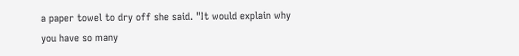a paper towel to dry off she said. "It would explain why you have so many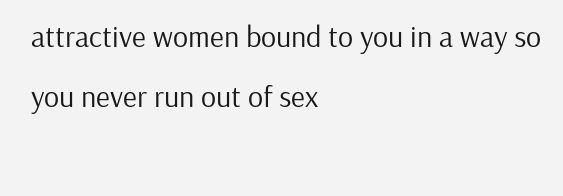attractive women bound to you in a way so you never run out of sex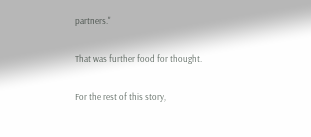partners."

That was further food for thought.

For the rest of this story,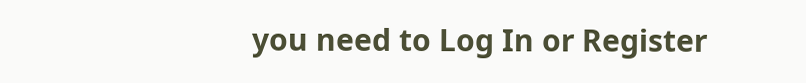you need to Log In or Register